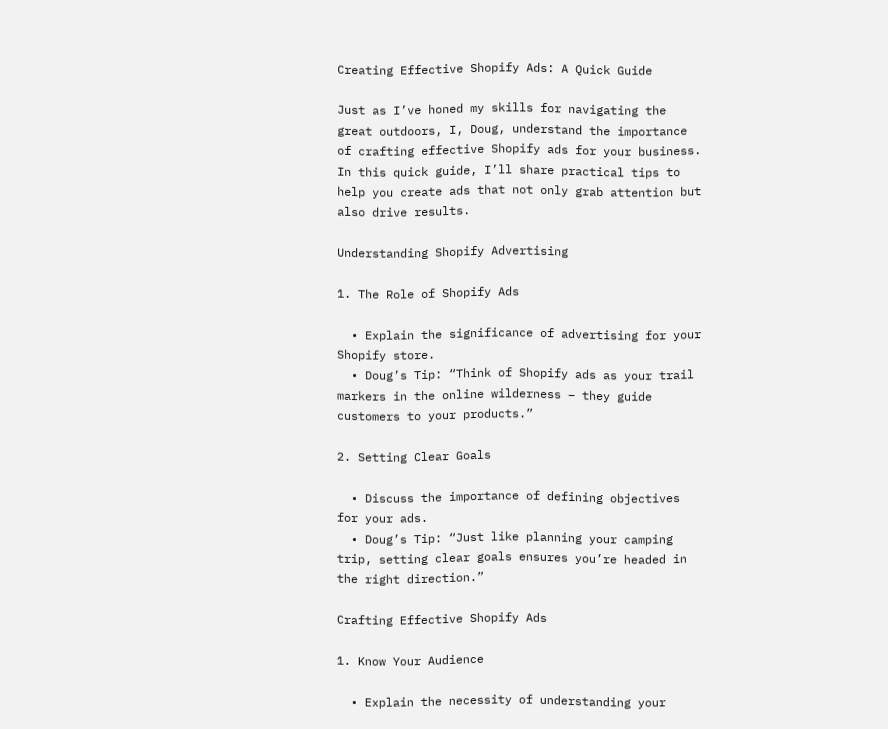Creating Effective Shopify Ads: A Quick Guide

Just as I’ve honed my skills for navigating the great outdoors, I, Doug, understand the importance of crafting effective Shopify ads for your business. In this quick guide, I’ll share practical tips to help you create ads that not only grab attention but also drive results.

Understanding Shopify Advertising

1. The Role of Shopify Ads

  • Explain the significance of advertising for your Shopify store.
  • Doug’s Tip: “Think of Shopify ads as your trail markers in the online wilderness – they guide customers to your products.”

2. Setting Clear Goals

  • Discuss the importance of defining objectives for your ads.
  • Doug’s Tip: “Just like planning your camping trip, setting clear goals ensures you’re headed in the right direction.”

Crafting Effective Shopify Ads

1. Know Your Audience

  • Explain the necessity of understanding your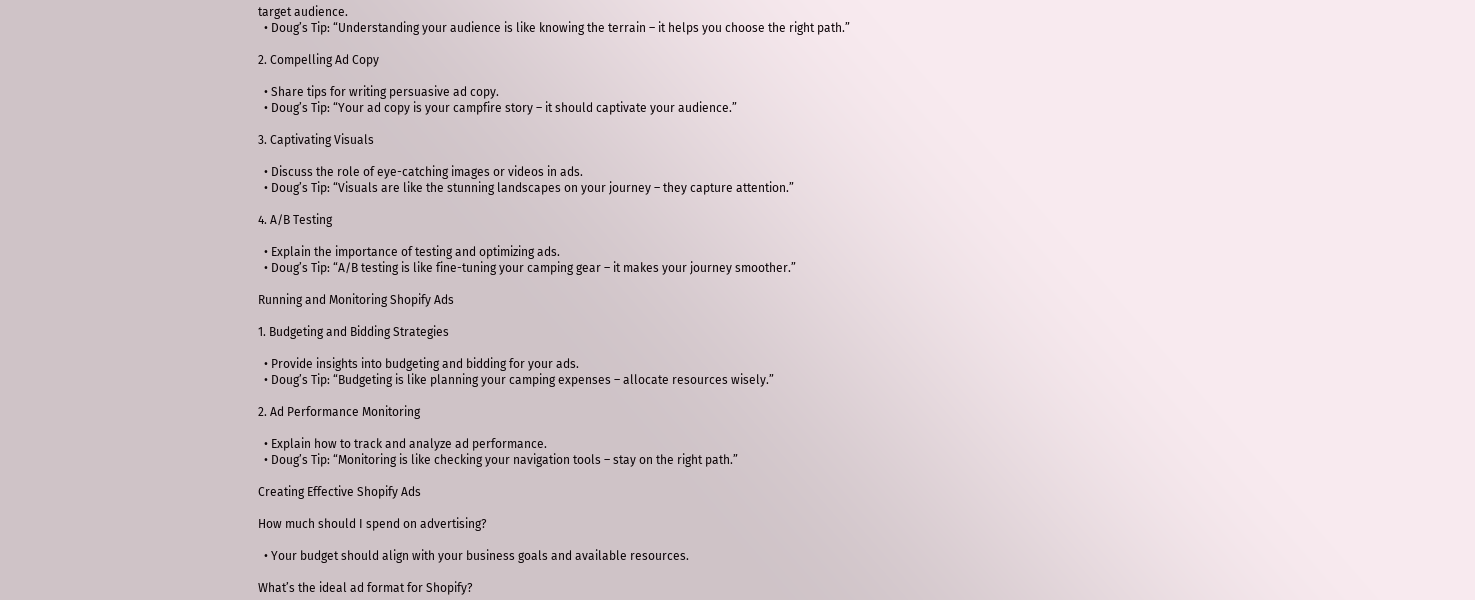target audience.
  • Doug’s Tip: “Understanding your audience is like knowing the terrain – it helps you choose the right path.”

2. Compelling Ad Copy

  • Share tips for writing persuasive ad copy.
  • Doug’s Tip: “Your ad copy is your campfire story – it should captivate your audience.”

3. Captivating Visuals

  • Discuss the role of eye-catching images or videos in ads.
  • Doug’s Tip: “Visuals are like the stunning landscapes on your journey – they capture attention.”

4. A/B Testing

  • Explain the importance of testing and optimizing ads.
  • Doug’s Tip: “A/B testing is like fine-tuning your camping gear – it makes your journey smoother.”

Running and Monitoring Shopify Ads

1. Budgeting and Bidding Strategies

  • Provide insights into budgeting and bidding for your ads.
  • Doug’s Tip: “Budgeting is like planning your camping expenses – allocate resources wisely.”

2. Ad Performance Monitoring

  • Explain how to track and analyze ad performance.
  • Doug’s Tip: “Monitoring is like checking your navigation tools – stay on the right path.”

Creating Effective Shopify Ads

How much should I spend on advertising?

  • Your budget should align with your business goals and available resources.

What’s the ideal ad format for Shopify?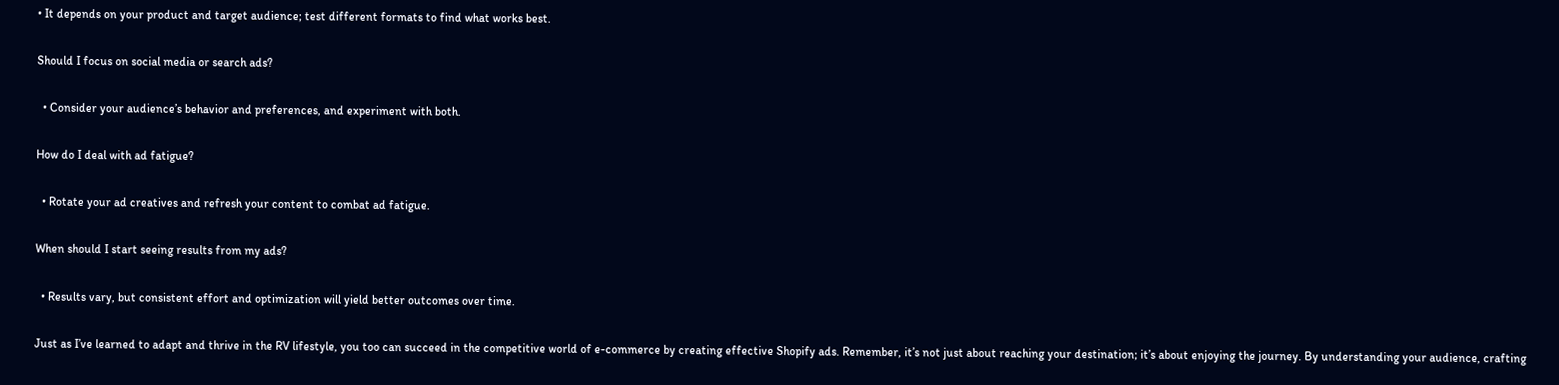• It depends on your product and target audience; test different formats to find what works best.

Should I focus on social media or search ads?

  • Consider your audience’s behavior and preferences, and experiment with both.

How do I deal with ad fatigue?

  • Rotate your ad creatives and refresh your content to combat ad fatigue.

When should I start seeing results from my ads?

  • Results vary, but consistent effort and optimization will yield better outcomes over time.

Just as I’ve learned to adapt and thrive in the RV lifestyle, you too can succeed in the competitive world of e-commerce by creating effective Shopify ads. Remember, it’s not just about reaching your destination; it’s about enjoying the journey. By understanding your audience, crafting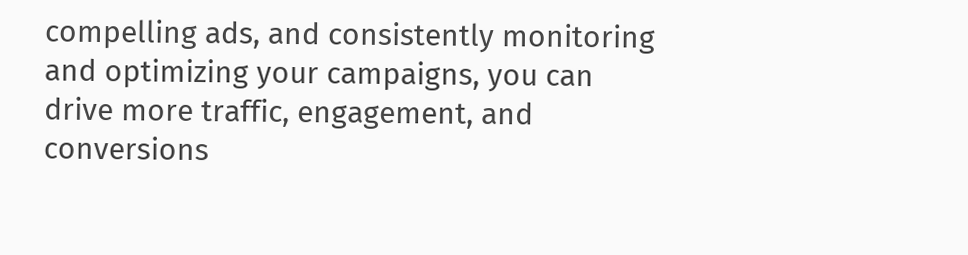compelling ads, and consistently monitoring and optimizing your campaigns, you can drive more traffic, engagement, and conversions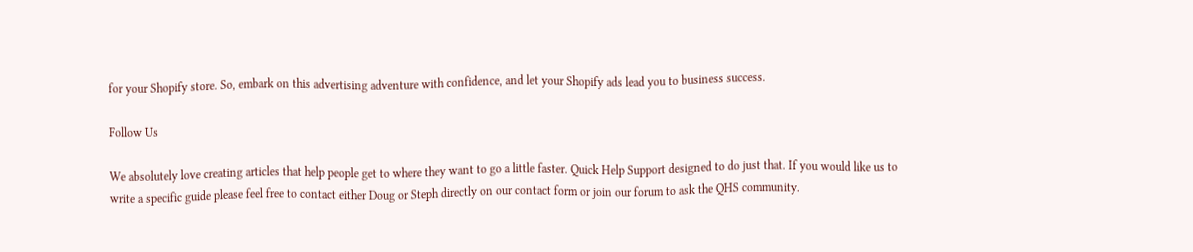for your Shopify store. So, embark on this advertising adventure with confidence, and let your Shopify ads lead you to business success.

Follow Us

We absolutely love creating articles that help people get to where they want to go a little faster. Quick Help Support designed to do just that. If you would like us to write a specific guide please feel free to contact either Doug or Steph directly on our contact form or join our forum to ask the QHS community.